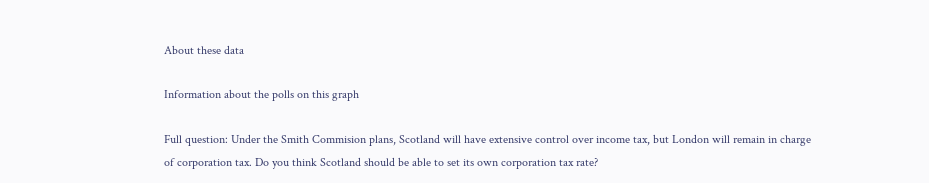About these data

Information about the polls on this graph

Full question: Under the Smith Commision plans, Scotland will have extensive control over income tax, but London will remain in charge of corporation tax. Do you think Scotland should be able to set its own corporation tax rate?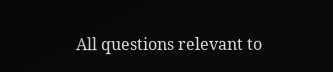All questions relevant to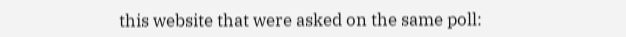this website that were asked on the same poll: